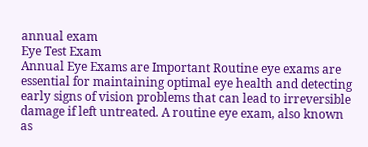annual exam
Eye Test Exam
Annual Eye Exams are Important Routine eye exams are essential for maintaining optimal eye health and detecting early signs of vision problems that can lead to irreversible damage if left untreated. A routine eye exam, also known as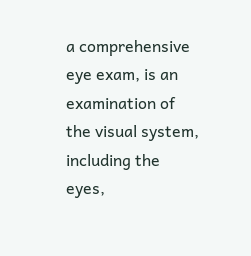a comprehensive eye exam, is an examination of the visual system, including the eyes,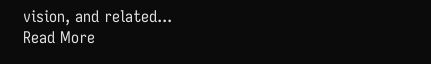vision, and related...
Read More